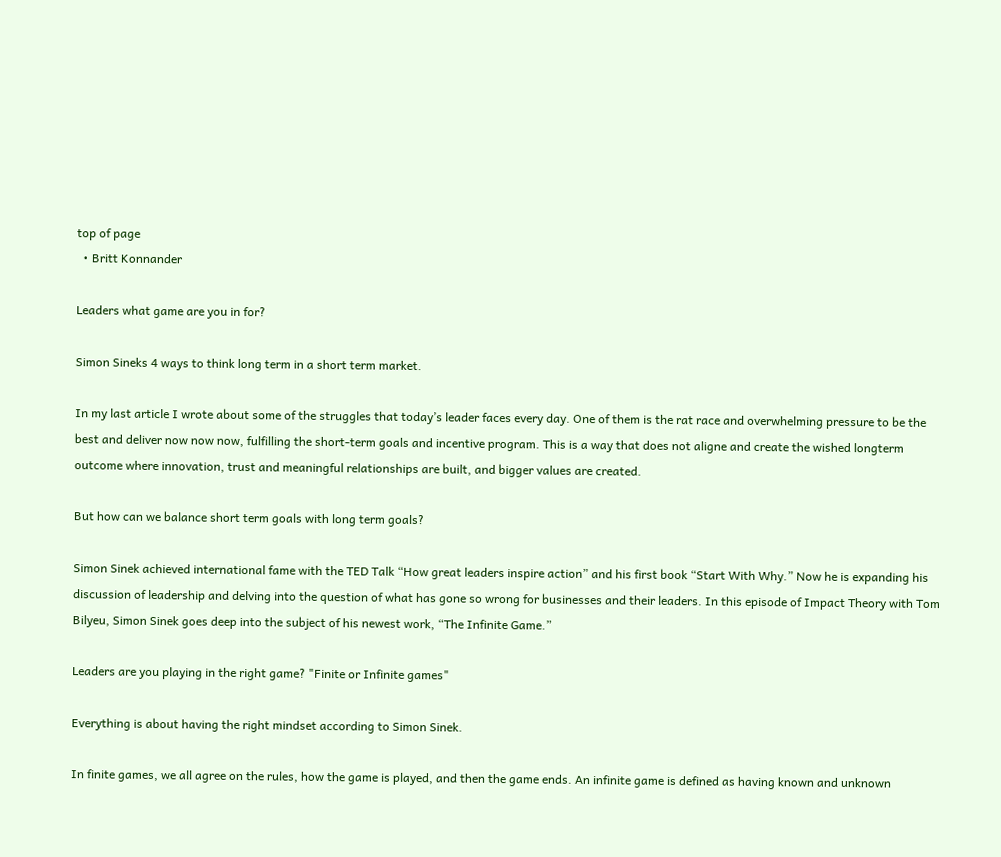top of page
  • Britt Konnander

Leaders what game are you in for?

Simon Sineks 4 ways to think long term in a short term market.

In my last article I wrote about some of the struggles that today’s leader faces every day. One of them is the rat race and overwhelming pressure to be the best and deliver now now now, fulfilling the short-term goals and incentive program. This is a way that does not aligne and create the wished longterm outcome where innovation, trust and meaningful relationships are built, and bigger values are created.

But how can we balance short term goals with long term goals?

Simon Sinek achieved international fame with the TED Talk “How great leaders inspire action” and his first book “Start With Why.” Now he is expanding his discussion of leadership and delving into the question of what has gone so wrong for businesses and their leaders. In this episode of Impact Theory with Tom Bilyeu, Simon Sinek goes deep into the subject of his newest work, “The Infinite Game.”

Leaders are you playing in the right game? "Finite or Infinite games"

Everything is about having the right mindset according to Simon Sinek.

In finite games, we all agree on the rules, how the game is played, and then the game ends. An infinite game is defined as having known and unknown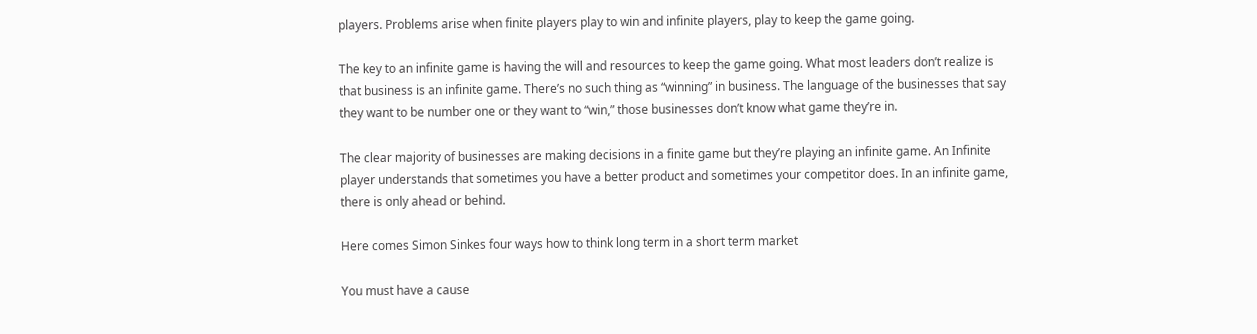players. Problems arise when finite players play to win and infinite players, play to keep the game going.

The key to an infinite game is having the will and resources to keep the game going. What most leaders don’t realize is that business is an infinite game. There’s no such thing as “winning” in business. The language of the businesses that say they want to be number one or they want to “win,” those businesses don’t know what game they’re in.

The clear majority of businesses are making decisions in a finite game but they’re playing an infinite game. An Infinite player understands that sometimes you have a better product and sometimes your competitor does. In an infinite game, there is only ahead or behind.

Here comes Simon Sinkes four ways how to think long term in a short term market

You must have a cause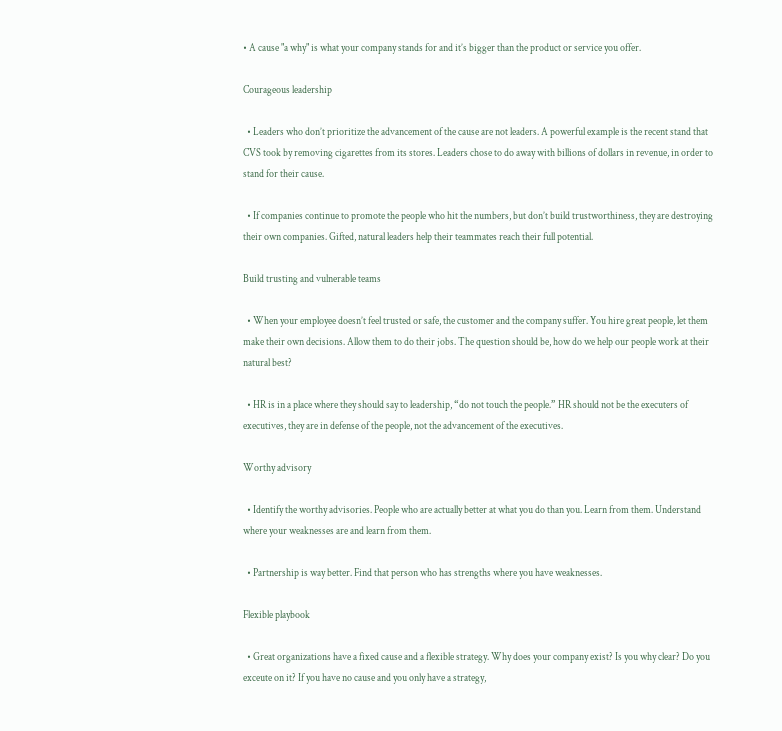• A cause "a why" is what your company stands for and it’s bigger than the product or service you offer.

Courageous leadership

  • Leaders who don’t prioritize the advancement of the cause are not leaders. A powerful example is the recent stand that CVS took by removing cigarettes from its stores. Leaders chose to do away with billions of dollars in revenue, in order to stand for their cause.

  • If companies continue to promote the people who hit the numbers, but don’t build trustworthiness, they are destroying their own companies. Gifted, natural leaders help their teammates reach their full potential.

Build trusting and vulnerable teams

  • When your employee doesn’t feel trusted or safe, the customer and the company suffer. You hire great people, let them make their own decisions. Allow them to do their jobs. The question should be, how do we help our people work at their natural best?

  • HR is in a place where they should say to leadership, “do not touch the people.” HR should not be the executers of executives, they are in defense of the people, not the advancement of the executives.

Worthy advisory

  • Identify the worthy advisories. People who are actually better at what you do than you. Learn from them. Understand where your weaknesses are and learn from them.

  • Partnership is way better. Find that person who has strengths where you have weaknesses.

Flexible playbook

  • Great organizations have a fixed cause and a flexible strategy. Why does your company exist? Is you why clear? Do you exceute on it? If you have no cause and you only have a strategy,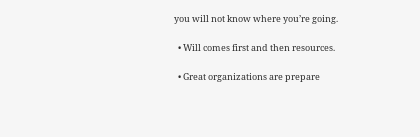you will not know where you’re going.

  • Will comes first and then resources.

  • Great organizations are prepare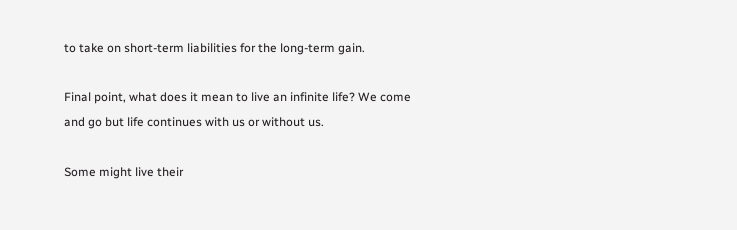to take on short-term liabilities for the long-term gain.

Final point, what does it mean to live an infinite life? We come and go but life continues with us or without us.

Some might live their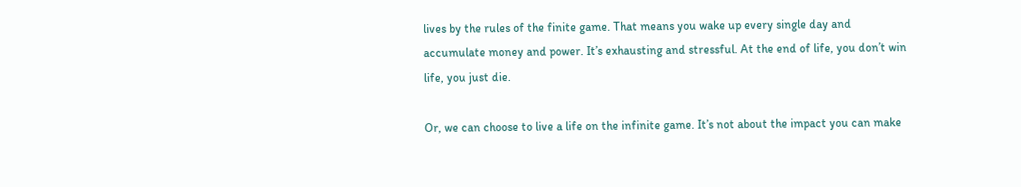lives by the rules of the finite game. That means you wake up every single day and accumulate money and power. It’s exhausting and stressful. At the end of life, you don’t win life, you just die.

Or, we can choose to live a life on the infinite game. It’s not about the impact you can make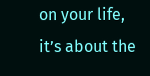on your life, it’s about the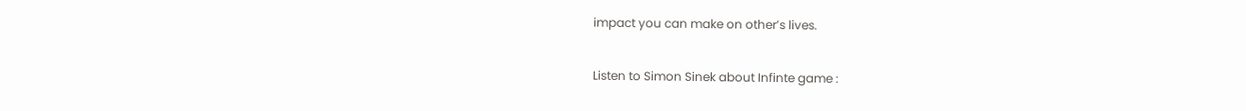impact you can make on other’s lives.

Listen to Simon Sinek about Infinte game :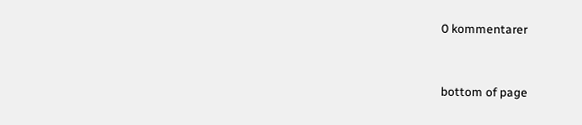0 kommentarer


bottom of page